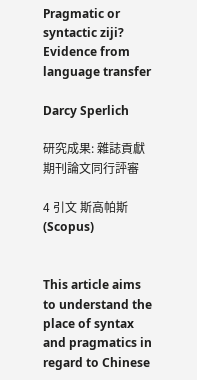Pragmatic or syntactic ziji? Evidence from language transfer

Darcy Sperlich

研究成果: 雜誌貢獻期刊論文同行評審

4 引文 斯高帕斯(Scopus)


This article aims to understand the place of syntax and pragmatics in regard to Chinese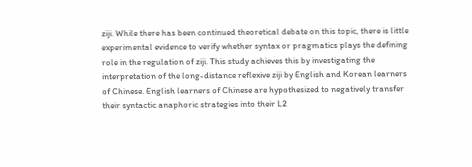ziji. While there has been continued theoretical debate on this topic, there is little experimental evidence to verify whether syntax or pragmatics plays the defining role in the regulation of ziji. This study achieves this by investigating the interpretation of the long-distance reflexive ziji by English and Korean learners of Chinese. English learners of Chinese are hypothesized to negatively transfer their syntactic anaphoric strategies into their L2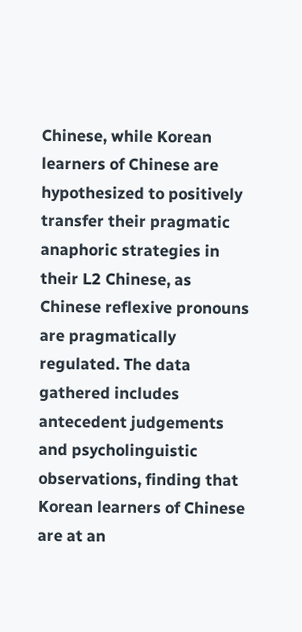Chinese, while Korean learners of Chinese are hypothesized to positively transfer their pragmatic anaphoric strategies in their L2 Chinese, as Chinese reflexive pronouns are pragmatically regulated. The data gathered includes antecedent judgements and psycholinguistic observations, finding that Korean learners of Chinese are at an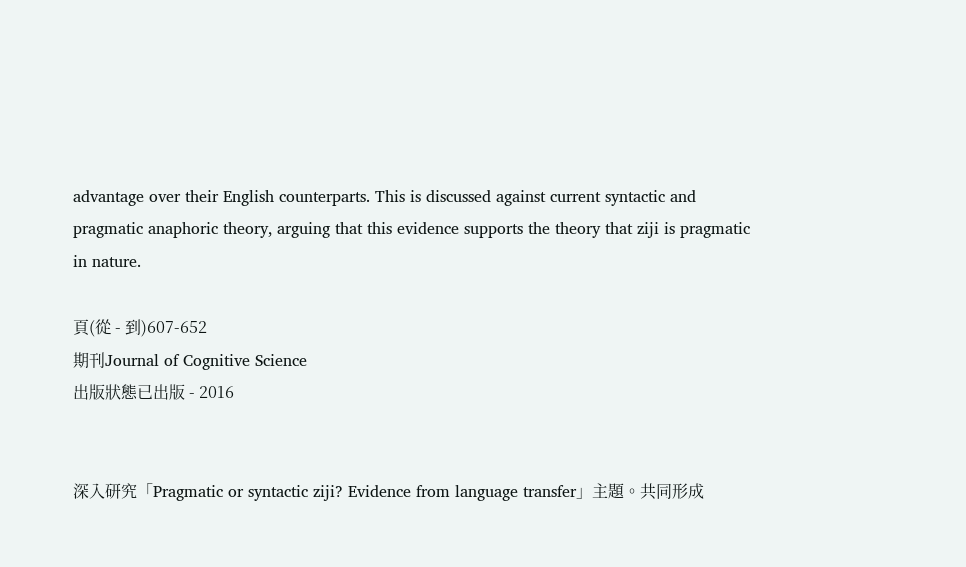advantage over their English counterparts. This is discussed against current syntactic and pragmatic anaphoric theory, arguing that this evidence supports the theory that ziji is pragmatic in nature.

頁(從 - 到)607-652
期刊Journal of Cognitive Science
出版狀態已出版 - 2016


深入研究「Pragmatic or syntactic ziji? Evidence from language transfer」主題。共同形成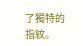了獨特的指紋。